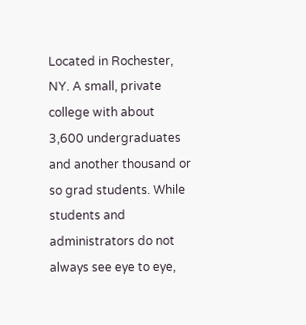Located in Rochester, NY. A small, private college with about 3,600 undergraduates and another thousand or so grad students. While students and administrators do not always see eye to eye,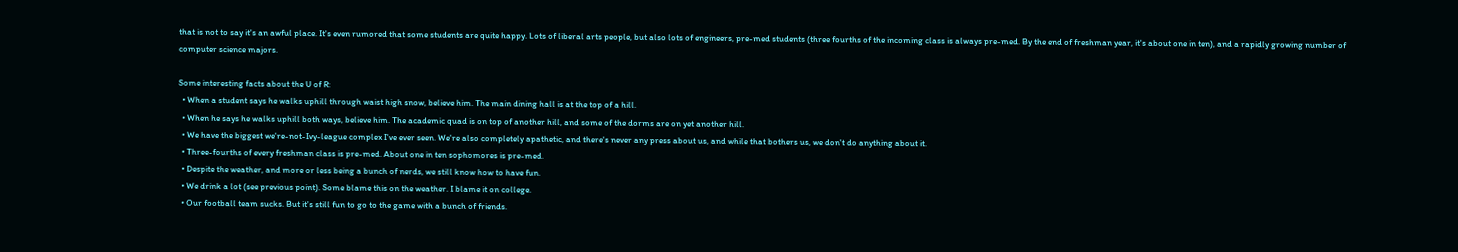that is not to say it's an awful place. It's even rumored that some students are quite happy. Lots of liberal arts people, but also lots of engineers, pre-med students (three fourths of the incoming class is always pre-med. By the end of freshman year, it's about one in ten), and a rapidly growing number of computer science majors.

Some interesting facts about the U of R:
  • When a student says he walks uphill through waist high snow, believe him. The main dining hall is at the top of a hill.
  • When he says he walks uphill both ways, believe him. The academic quad is on top of another hill, and some of the dorms are on yet another hill.
  • We have the biggest we're-not-Ivy-league complex I've ever seen. We're also completely apathetic, and there's never any press about us, and while that bothers us, we don't do anything about it.
  • Three-fourths of every freshman class is pre-med. About one in ten sophomores is pre-med.
  • Despite the weather, and more or less being a bunch of nerds, we still know how to have fun.
  • We drink a lot (see previous point). Some blame this on the weather. I blame it on college.
  • Our football team sucks. But it's still fun to go to the game with a bunch of friends.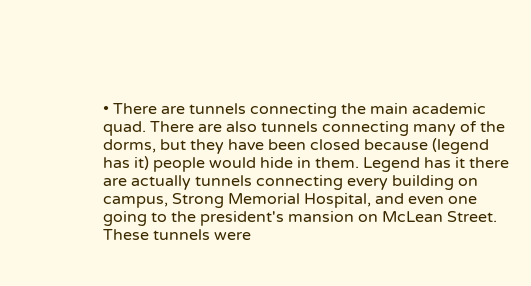• There are tunnels connecting the main academic quad. There are also tunnels connecting many of the dorms, but they have been closed because (legend has it) people would hide in them. Legend has it there are actually tunnels connecting every building on campus, Strong Memorial Hospital, and even one going to the president's mansion on McLean Street. These tunnels were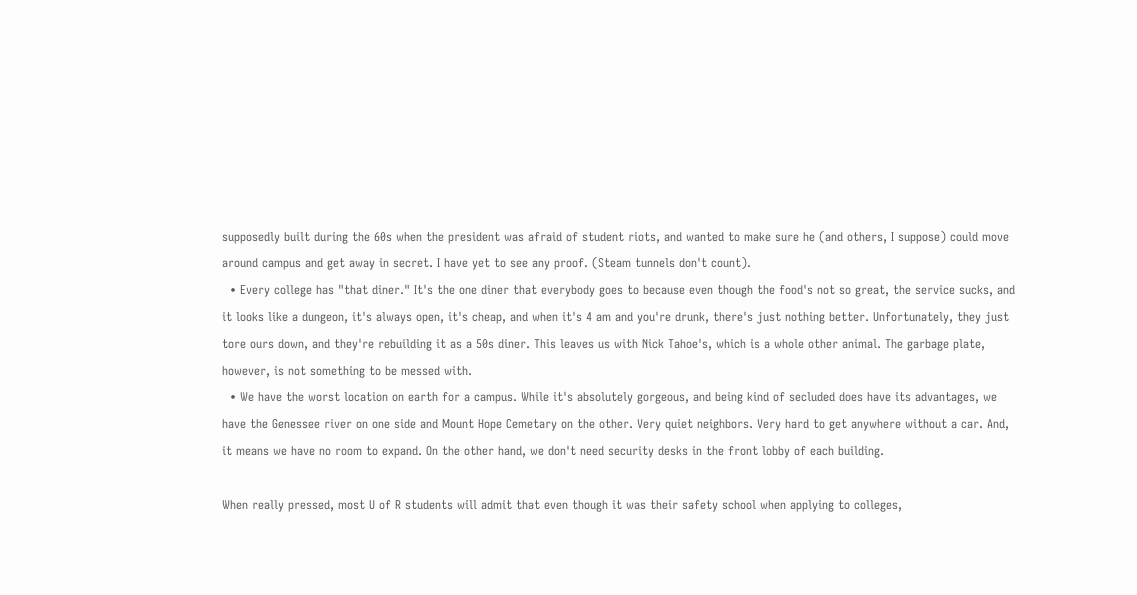supposedly built during the 60s when the president was afraid of student riots, and wanted to make sure he (and others, I suppose) could move around campus and get away in secret. I have yet to see any proof. (Steam tunnels don't count).
  • Every college has "that diner." It's the one diner that everybody goes to because even though the food's not so great, the service sucks, and it looks like a dungeon, it's always open, it's cheap, and when it's 4 am and you're drunk, there's just nothing better. Unfortunately, they just tore ours down, and they're rebuilding it as a 50s diner. This leaves us with Nick Tahoe's, which is a whole other animal. The garbage plate, however, is not something to be messed with.
  • We have the worst location on earth for a campus. While it's absolutely gorgeous, and being kind of secluded does have its advantages, we have the Genessee river on one side and Mount Hope Cemetary on the other. Very quiet neighbors. Very hard to get anywhere without a car. And, it means we have no room to expand. On the other hand, we don't need security desks in the front lobby of each building.

When really pressed, most U of R students will admit that even though it was their safety school when applying to colleges,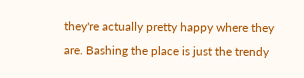they're actually pretty happy where they are. Bashing the place is just the trendy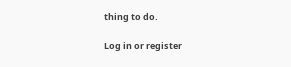thing to do.

Log in or register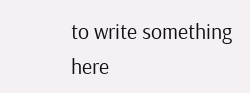to write something here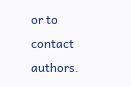or to contact authors.